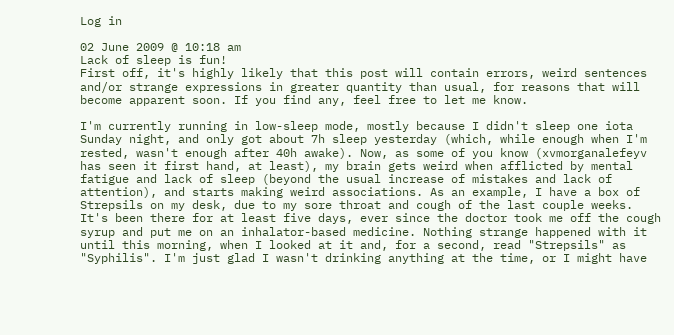Log in

02 June 2009 @ 10:18 am
Lack of sleep is fun!
First off, it's highly likely that this post will contain errors, weird sentences and/or strange expressions in greater quantity than usual, for reasons that will become apparent soon. If you find any, feel free to let me know.

I'm currently running in low-sleep mode, mostly because I didn't sleep one iota Sunday night, and only got about 7h sleep yesterday (which, while enough when I'm rested, wasn't enough after 40h awake). Now, as some of you know (xvmorganalefeyv has seen it first hand, at least), my brain gets weird when afflicted by mental fatigue and lack of sleep (beyond the usual increase of mistakes and lack of attention), and starts making weird associations. As an example, I have a box of Strepsils on my desk, due to my sore throat and cough of the last couple weeks. It's been there for at least five days, ever since the doctor took me off the cough syrup and put me on an inhalator-based medicine. Nothing strange happened with it until this morning, when I looked at it and, for a second, read "Strepsils" as "Syphilis". I'm just glad I wasn't drinking anything at the time, or I might have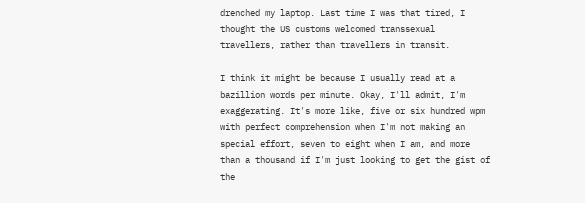drenched my laptop. Last time I was that tired, I thought the US customs welcomed transsexual travellers, rather than travellers in transit.

I think it might be because I usually read at a bazillion words per minute. Okay, I'll admit, I'm exaggerating. It's more like, five or six hundred wpm with perfect comprehension when I'm not making an special effort, seven to eight when I am, and more than a thousand if I'm just looking to get the gist of the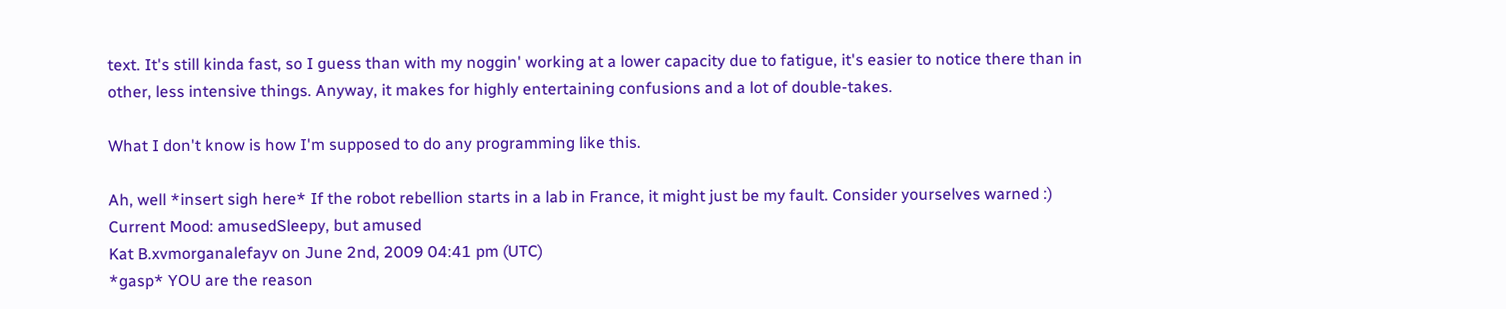text. It's still kinda fast, so I guess than with my noggin' working at a lower capacity due to fatigue, it's easier to notice there than in other, less intensive things. Anyway, it makes for highly entertaining confusions and a lot of double-takes.

What I don't know is how I'm supposed to do any programming like this.

Ah, well *insert sigh here* If the robot rebellion starts in a lab in France, it might just be my fault. Consider yourselves warned :)
Current Mood: amusedSleepy, but amused
Kat B.xvmorganalefayv on June 2nd, 2009 04:41 pm (UTC)
*gasp* YOU are the reason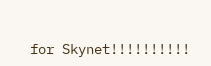for Skynet!!!!!!!!!!